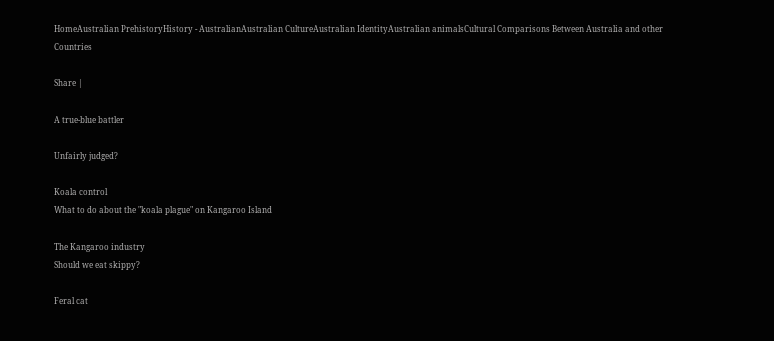HomeAustralian PrehistoryHistory - AustralianAustralian CultureAustralian IdentityAustralian animalsCultural Comparisons Between Australia and other Countries

Share |

A true-blue battler

Unfairly judged?

Koala control
What to do about the "koala plague" on Kangaroo Island

The Kangaroo industry
Should we eat skippy?

Feral cat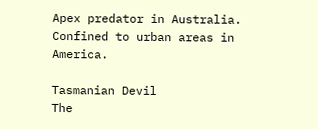Apex predator in Australia. Confined to urban areas in America.

Tasmanian Devil
The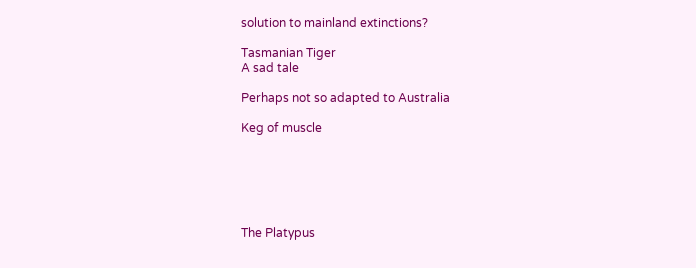solution to mainland extinctions?

Tasmanian Tiger
A sad tale

Perhaps not so adapted to Australia

Keg of muscle






The Platypus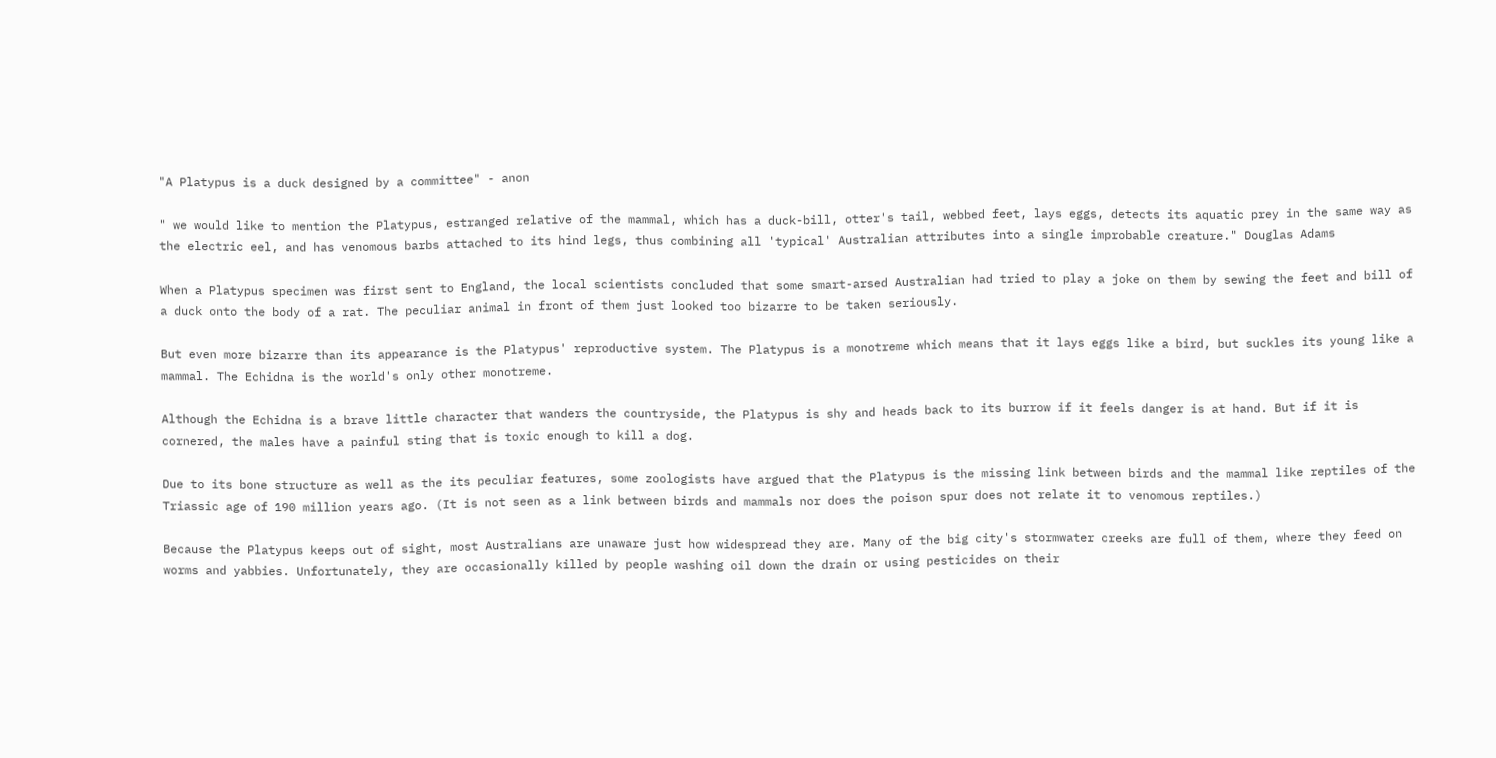"A Platypus is a duck designed by a committee" - anon

" we would like to mention the Platypus, estranged relative of the mammal, which has a duck-bill, otter's tail, webbed feet, lays eggs, detects its aquatic prey in the same way as the electric eel, and has venomous barbs attached to its hind legs, thus combining all 'typical' Australian attributes into a single improbable creature." Douglas Adams

When a Platypus specimen was first sent to England, the local scientists concluded that some smart-arsed Australian had tried to play a joke on them by sewing the feet and bill of a duck onto the body of a rat. The peculiar animal in front of them just looked too bizarre to be taken seriously.

But even more bizarre than its appearance is the Platypus' reproductive system. The Platypus is a monotreme which means that it lays eggs like a bird, but suckles its young like a mammal. The Echidna is the world's only other monotreme.

Although the Echidna is a brave little character that wanders the countryside, the Platypus is shy and heads back to its burrow if it feels danger is at hand. But if it is cornered, the males have a painful sting that is toxic enough to kill a dog.

Due to its bone structure as well as the its peculiar features, some zoologists have argued that the Platypus is the missing link between birds and the mammal like reptiles of the Triassic age of 190 million years ago. (It is not seen as a link between birds and mammals nor does the poison spur does not relate it to venomous reptiles.)

Because the Platypus keeps out of sight, most Australians are unaware just how widespread they are. Many of the big city's stormwater creeks are full of them, where they feed on worms and yabbies. Unfortunately, they are occasionally killed by people washing oil down the drain or using pesticides on their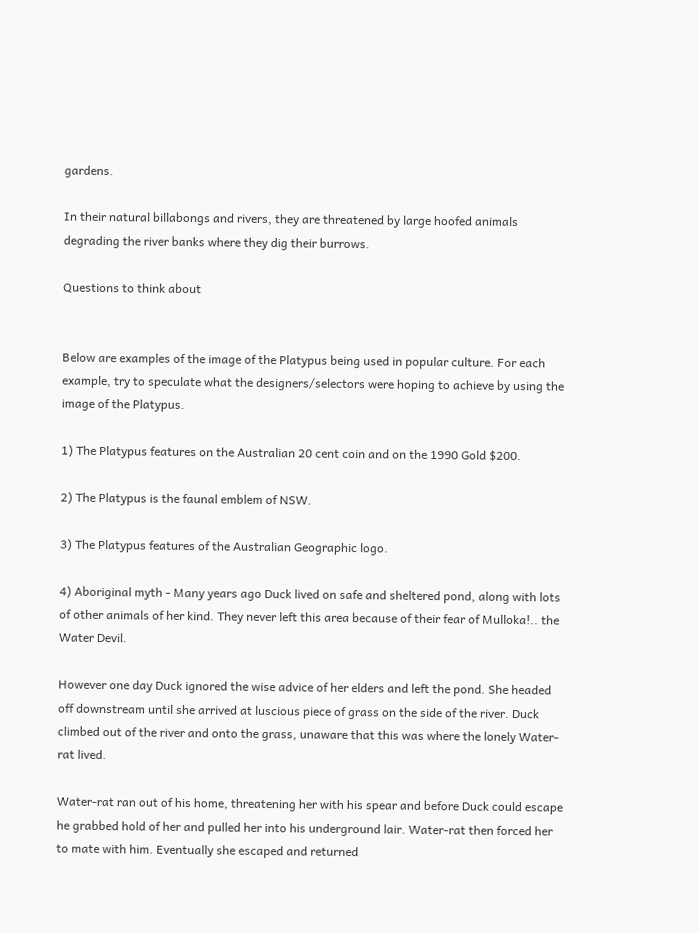gardens.

In their natural billabongs and rivers, they are threatened by large hoofed animals degrading the river banks where they dig their burrows.

Questions to think about


Below are examples of the image of the Platypus being used in popular culture. For each example, try to speculate what the designers/selectors were hoping to achieve by using the image of the Platypus.

1) The Platypus features on the Australian 20 cent coin and on the 1990 Gold $200.

2) The Platypus is the faunal emblem of NSW.

3) The Platypus features of the Australian Geographic logo.

4) Aboriginal myth - Many years ago Duck lived on safe and sheltered pond, along with lots of other animals of her kind. They never left this area because of their fear of Mulloka!.. the Water Devil.

However one day Duck ignored the wise advice of her elders and left the pond. She headed off downstream until she arrived at luscious piece of grass on the side of the river. Duck climbed out of the river and onto the grass, unaware that this was where the lonely Water-rat lived.

Water-rat ran out of his home, threatening her with his spear and before Duck could escape he grabbed hold of her and pulled her into his underground lair. Water-rat then forced her to mate with him. Eventually she escaped and returned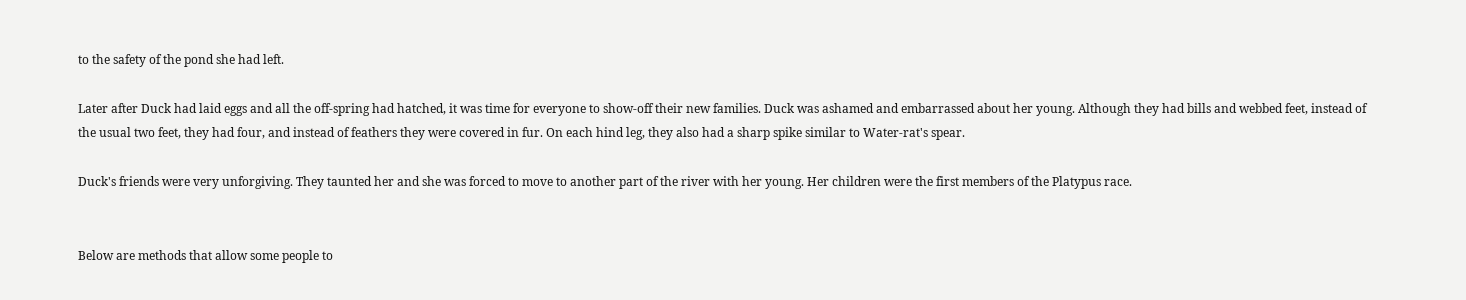to the safety of the pond she had left.

Later after Duck had laid eggs and all the off-spring had hatched, it was time for everyone to show-off their new families. Duck was ashamed and embarrassed about her young. Although they had bills and webbed feet, instead of the usual two feet, they had four, and instead of feathers they were covered in fur. On each hind leg, they also had a sharp spike similar to Water-rat's spear.

Duck's friends were very unforgiving. They taunted her and she was forced to move to another part of the river with her young. Her children were the first members of the Platypus race.


Below are methods that allow some people to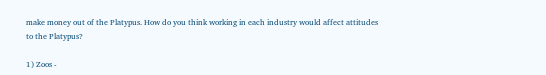make money out of the Platypus. How do you think working in each industry would affect attitudes to the Platypus?

1) Zoos -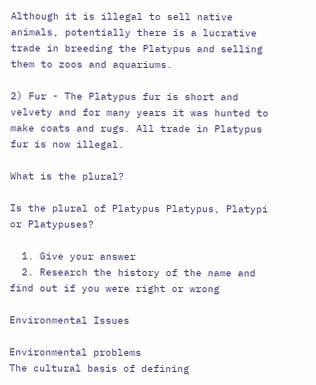Although it is illegal to sell native animals, potentially there is a lucrative trade in breeding the Platypus and selling them to zoos and aquariums.

2) Fur - The Platypus fur is short and velvety and for many years it was hunted to make coats and rugs. All trade in Platypus fur is now illegal.

What is the plural?

Is the plural of Platypus Platypus, Platypi or Platypuses?

  1. Give your answer
  2. Research the history of the name and find out if you were right or wrong

Environmental Issues

Environmental problems
The cultural basis of defining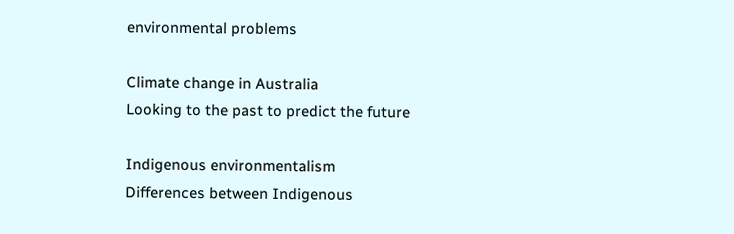environmental problems

Climate change in Australia
Looking to the past to predict the future

Indigenous environmentalism
Differences between Indigenous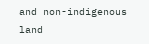and non-indigenous land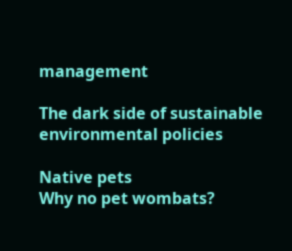management

The dark side of sustainable environmental policies

Native pets
Why no pet wombats?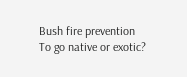Bush fire prevention
To go native or exotic?